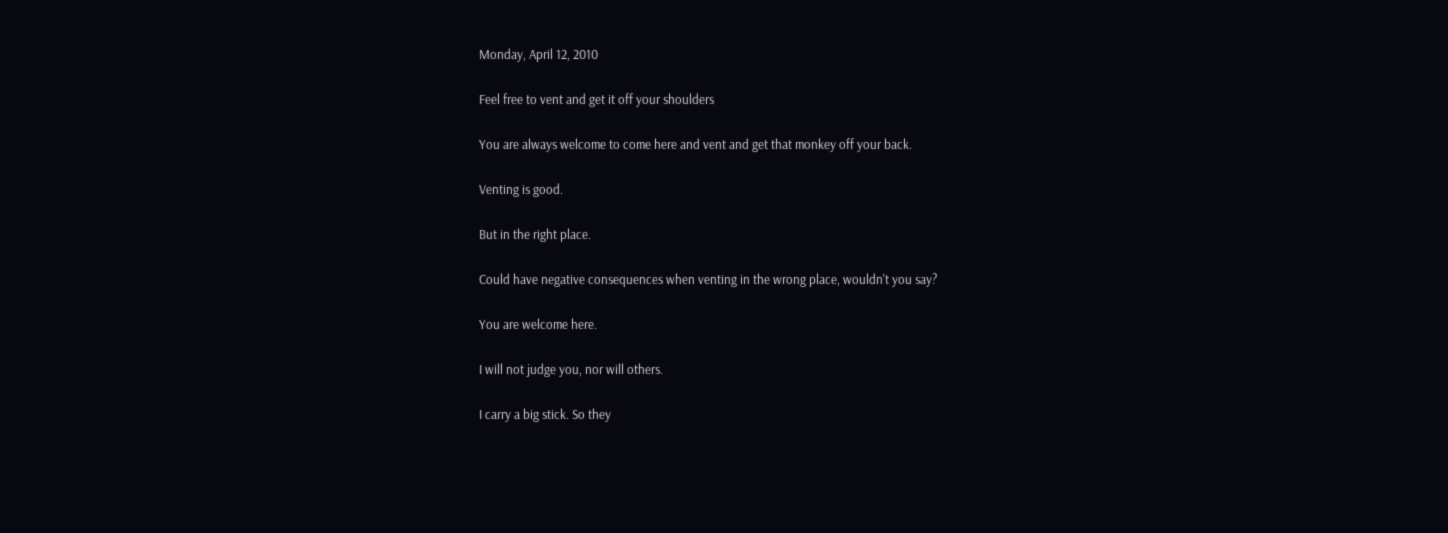Monday, April 12, 2010

Feel free to vent and get it off your shoulders

You are always welcome to come here and vent and get that monkey off your back.

Venting is good.

But in the right place.

Could have negative consequences when venting in the wrong place, wouldn't you say?

You are welcome here.

I will not judge you, nor will others.

I carry a big stick. So they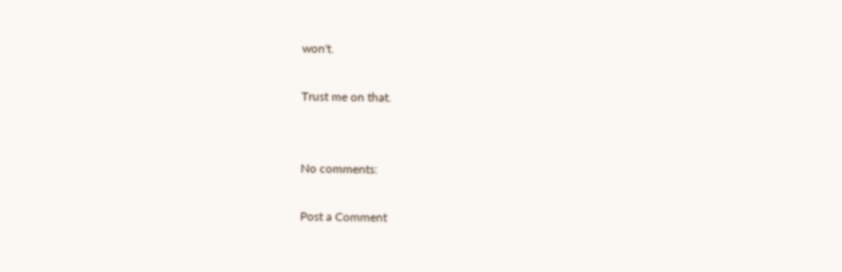won't.

Trust me on that.


No comments:

Post a Comment